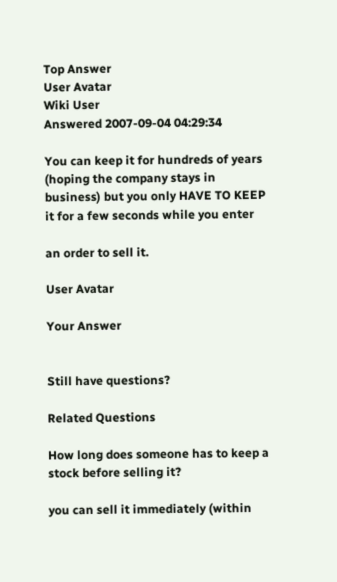Top Answer
User Avatar
Wiki User
Answered 2007-09-04 04:29:34

You can keep it for hundreds of years (hoping the company stays in business) but you only HAVE TO KEEP it for a few seconds while you enter

an order to sell it.

User Avatar

Your Answer


Still have questions?

Related Questions

How long does someone has to keep a stock before selling it?

you can sell it immediately (within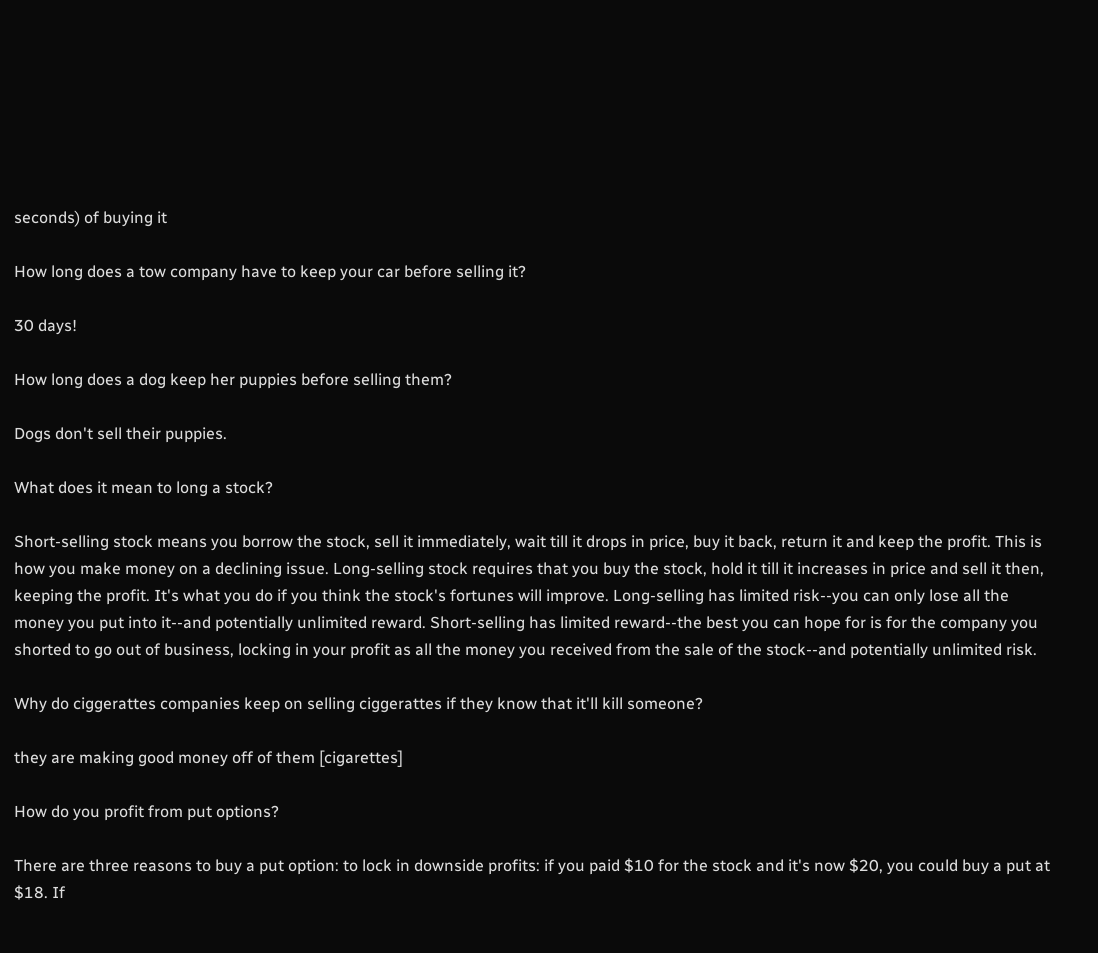seconds) of buying it

How long does a tow company have to keep your car before selling it?

30 days!

How long does a dog keep her puppies before selling them?

Dogs don't sell their puppies.

What does it mean to long a stock?

Short-selling stock means you borrow the stock, sell it immediately, wait till it drops in price, buy it back, return it and keep the profit. This is how you make money on a declining issue. Long-selling stock requires that you buy the stock, hold it till it increases in price and sell it then, keeping the profit. It's what you do if you think the stock's fortunes will improve. Long-selling has limited risk--you can only lose all the money you put into it--and potentially unlimited reward. Short-selling has limited reward--the best you can hope for is for the company you shorted to go out of business, locking in your profit as all the money you received from the sale of the stock--and potentially unlimited risk.

Why do ciggerattes companies keep on selling ciggerattes if they know that it'll kill someone?

they are making good money off of them [cigarettes]

How do you profit from put options?

There are three reasons to buy a put option: to lock in downside profits: if you paid $10 for the stock and it's now $20, you could buy a put at $18. If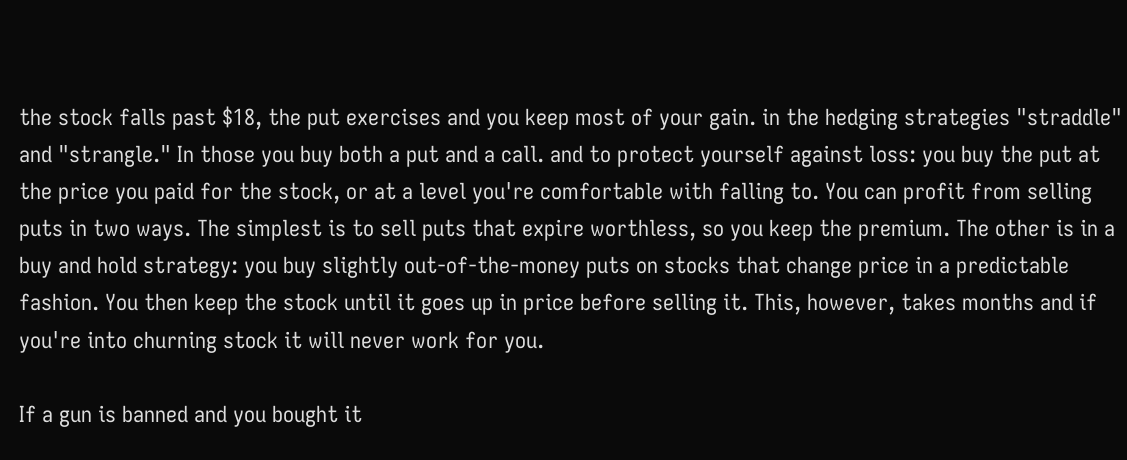the stock falls past $18, the put exercises and you keep most of your gain. in the hedging strategies "straddle" and "strangle." In those you buy both a put and a call. and to protect yourself against loss: you buy the put at the price you paid for the stock, or at a level you're comfortable with falling to. You can profit from selling puts in two ways. The simplest is to sell puts that expire worthless, so you keep the premium. The other is in a buy and hold strategy: you buy slightly out-of-the-money puts on stocks that change price in a predictable fashion. You then keep the stock until it goes up in price before selling it. This, however, takes months and if you're into churning stock it will never work for you.

If a gun is banned and you bought it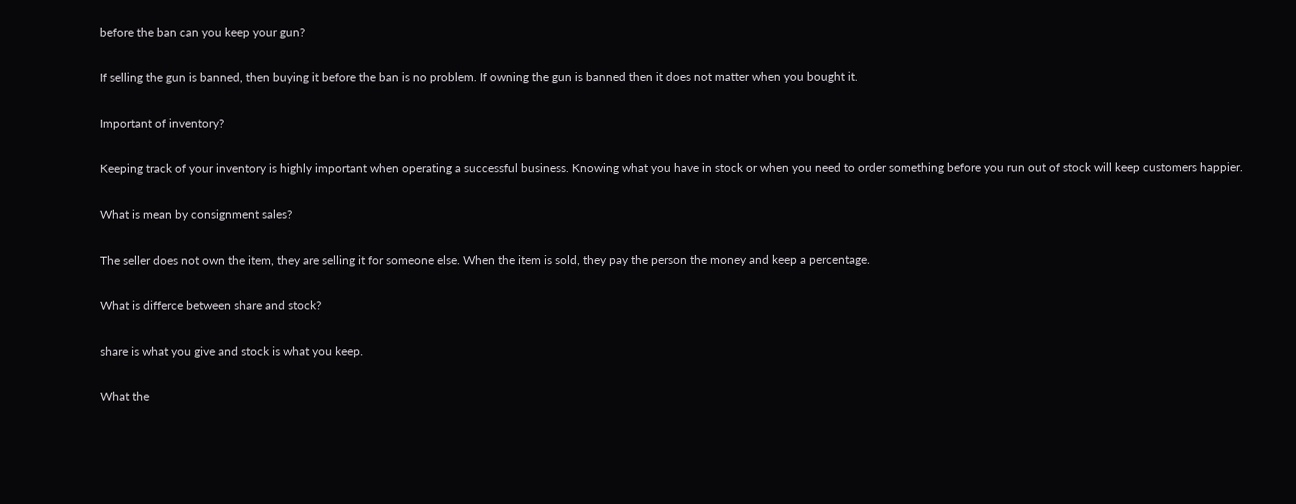before the ban can you keep your gun?

If selling the gun is banned, then buying it before the ban is no problem. If owning the gun is banned then it does not matter when you bought it.

Important of inventory?

Keeping track of your inventory is highly important when operating a successful business. Knowing what you have in stock or when you need to order something before you run out of stock will keep customers happier.

What is mean by consignment sales?

The seller does not own the item, they are selling it for someone else. When the item is sold, they pay the person the money and keep a percentage.

What is differce between share and stock?

share is what you give and stock is what you keep.

What the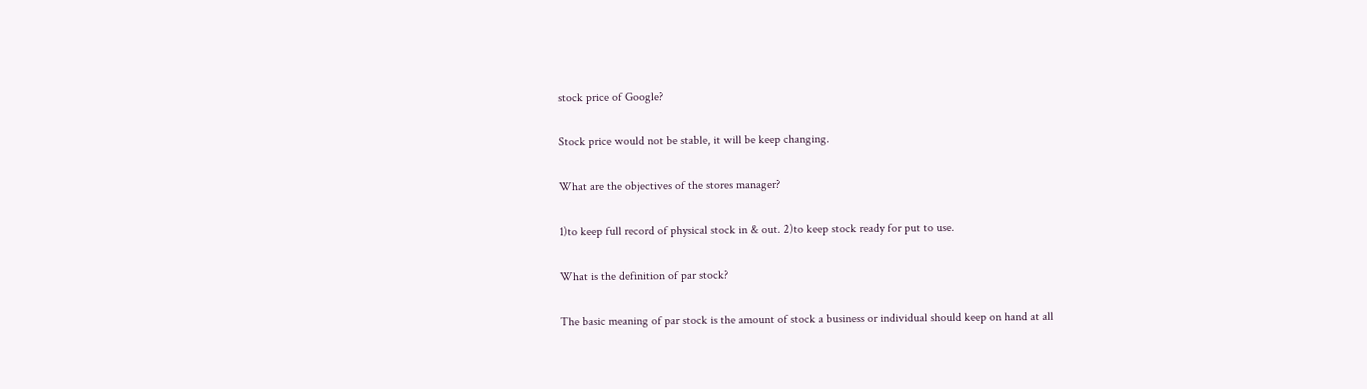stock price of Google?

Stock price would not be stable, it will be keep changing.

What are the objectives of the stores manager?

1)to keep full record of physical stock in & out. 2)to keep stock ready for put to use.

What is the definition of par stock?

The basic meaning of par stock is the amount of stock a business or individual should keep on hand at all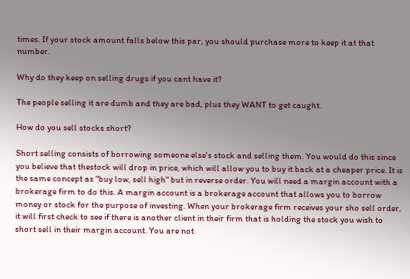times. If your stock amount falls below this par, you should purchase more to keep it at that number.

Why do they keep on selling drugs if you cant have it?

The people selling it are dumb and they are bad, plus they WANT to get caught.

How do you sell stocks short?

Short selling consists of borrowing someone else's stock and selling them. You would do this since you believe that thestock will drop in price, which will allow you to buy it back at a cheaper price. It is the same concept as "buy low, sell high" but in reverse order. You will need a margin account with a brokerage firm to do this. A margin account is a brokerage account that allows you to borrow money or stock for the purpose of investing. When your brokerage firm receives your sho sell order, it will first check to see if there is another client in their firm that is holding the stock you wish to short sell in their margin account. You are not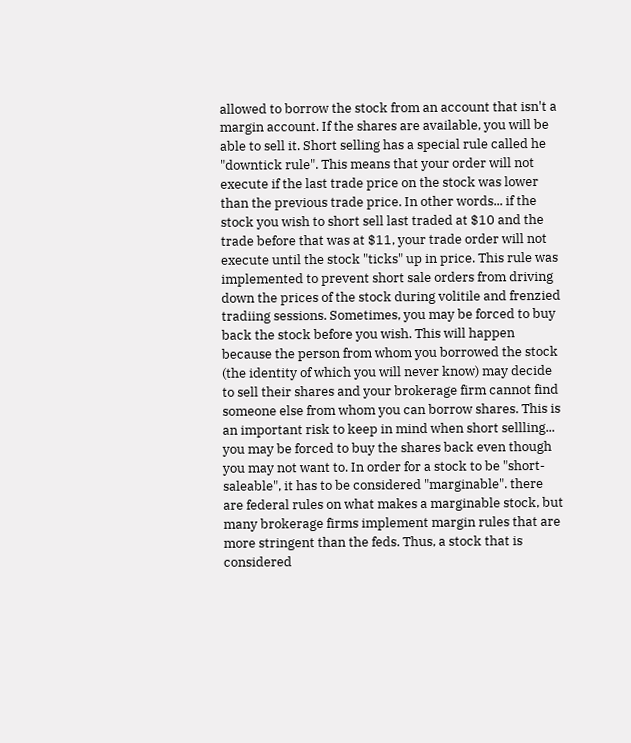allowed to borrow the stock from an account that isn't a margin account. If the shares are available, you will be able to sell it. Short selling has a special rule called he "downtick rule". This means that your order will not execute if the last trade price on the stock was lower than the previous trade price. In other words... if the stock you wish to short sell last traded at $10 and the trade before that was at $11, your trade order will not execute until the stock "ticks" up in price. This rule was implemented to prevent short sale orders from driving down the prices of the stock during volitile and frenzied tradiing sessions. Sometimes, you may be forced to buy back the stock before you wish. This will happen because the person from whom you borrowed the stock (the identity of which you will never know) may decide to sell their shares and your brokerage firm cannot find someone else from whom you can borrow shares. This is an important risk to keep in mind when short sellling... you may be forced to buy the shares back even though you may not want to. In order for a stock to be "short-saleable", it has to be considered "marginable". there are federal rules on what makes a marginable stock, but many brokerage firms implement margin rules that are more stringent than the feds. Thus, a stock that is considered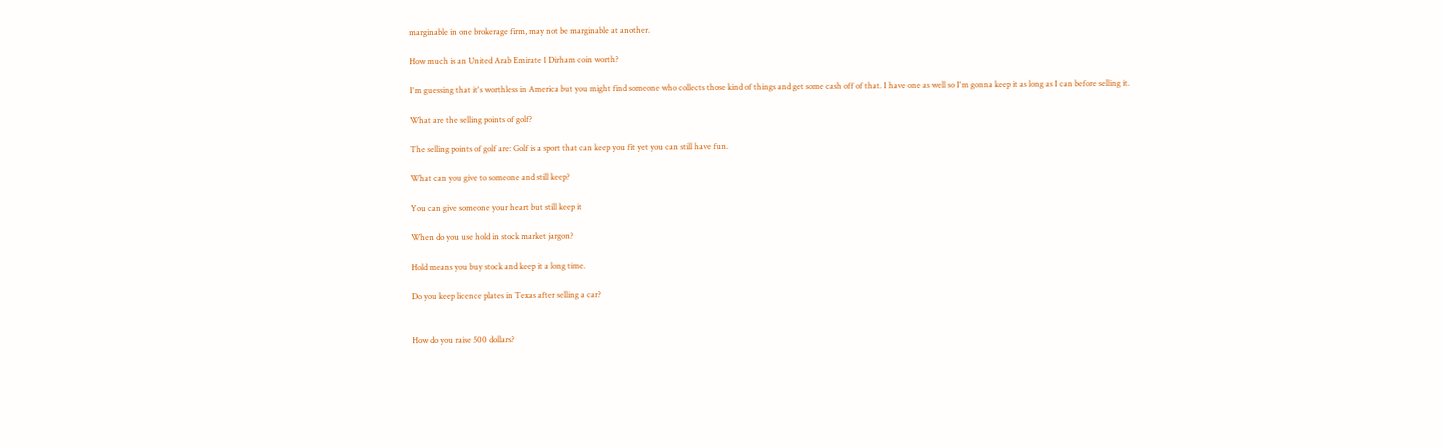marginable in one brokerage firm, may not be marginable at another.

How much is an United Arab Emirate 1 Dirham coin worth?

I'm guessing that it's worthless in America but you might find someone who collects those kind of things and get some cash off of that. I have one as well so I'm gonna keep it as long as I can before selling it.

What are the selling points of golf?

The selling points of golf are: Golf is a sport that can keep you fit yet you can still have fun.

What can you give to someone and still keep?

You can give someone your heart but still keep it

When do you use hold in stock market jargon?

Hold means you buy stock and keep it a long time.

Do you keep licence plates in Texas after selling a car?


How do you raise 500 dollars?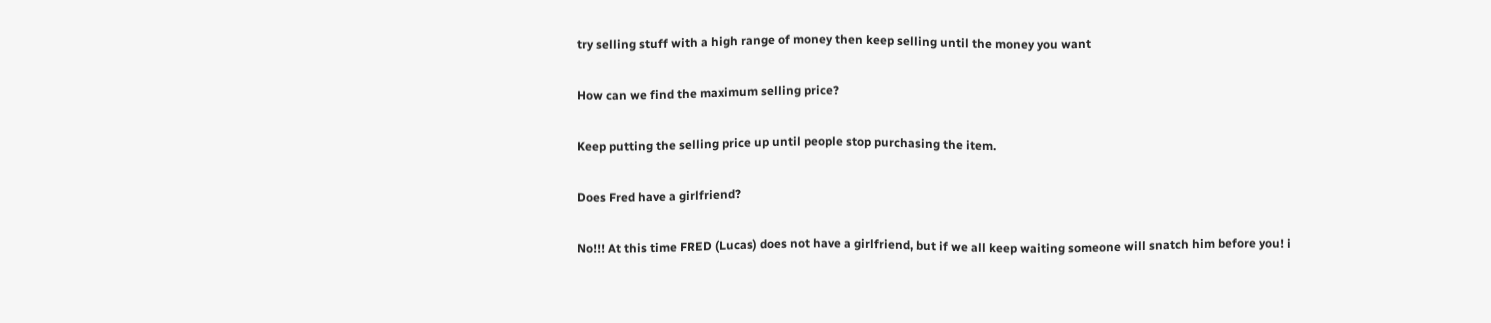try selling stuff with a high range of money then keep selling until the money you want

How can we find the maximum selling price?

Keep putting the selling price up until people stop purchasing the item.

Does Fred have a girlfriend?

No!!! At this time FRED (Lucas) does not have a girlfriend, but if we all keep waiting someone will snatch him before you! i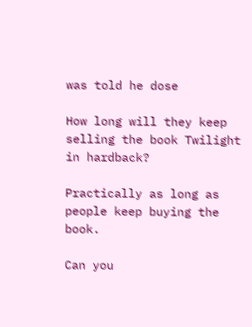was told he dose

How long will they keep selling the book Twilight in hardback?

Practically as long as people keep buying the book.

Can you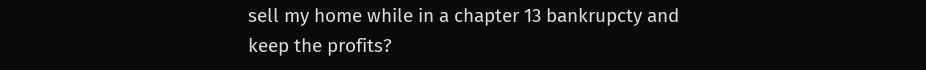sell my home while in a chapter 13 bankrupcty and keep the profits?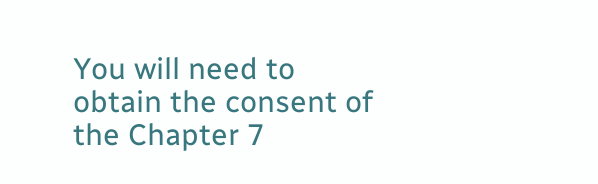You will need to obtain the consent of the Chapter 7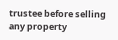trustee before selling any property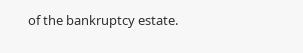of the bankruptcy estate.